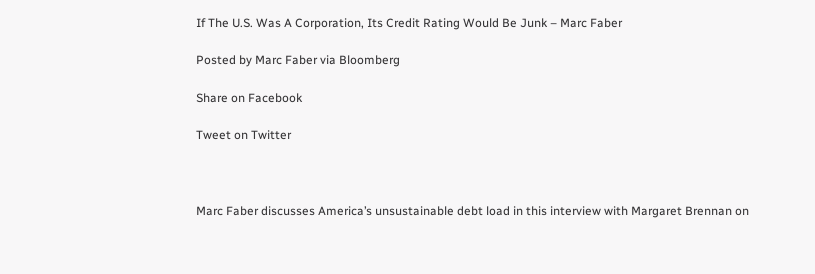If The U.S. Was A Corporation, Its Credit Rating Would Be Junk – Marc Faber

Posted by Marc Faber via Bloomberg

Share on Facebook

Tweet on Twitter



Marc Faber discusses America’s unsustainable debt load in this interview with Margaret Brennan on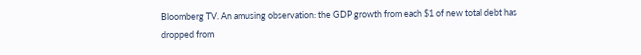Bloomberg TV. An amusing observation: the GDP growth from each $1 of new total debt has dropped from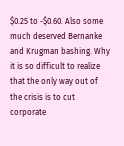$0.25 to -$0.60. Also some much deserved Bernanke and Krugman bashing. Why it is so difficult to realize that the only way out of the crisis is to cut corporate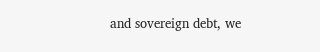and sovereign debt, we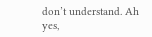don’t understand. Ah yes,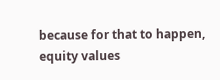because for that to happen, equity values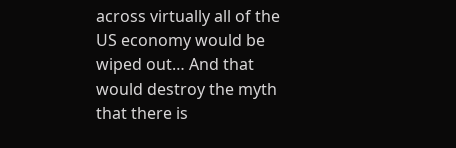across virtually all of the US economy would be wiped out… And that would destroy the myth that there is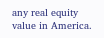any real equity value in America.